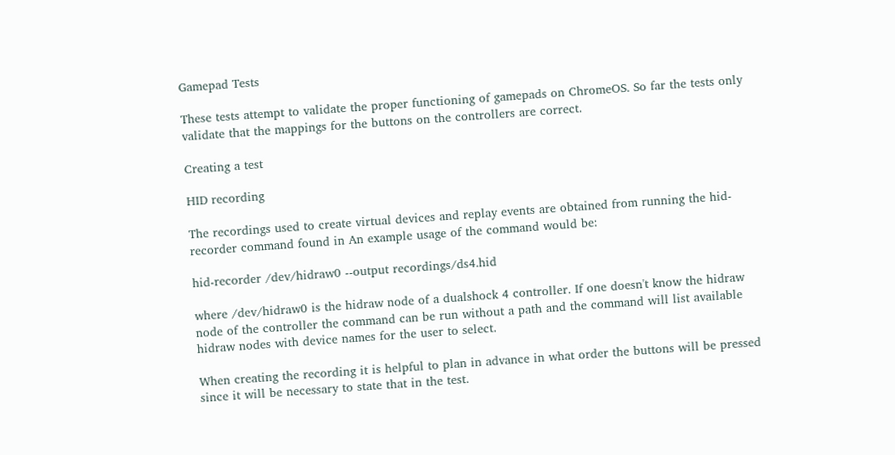Gamepad Tests

These tests attempt to validate the proper functioning of gamepads on ChromeOS. So far the tests only validate that the mappings for the buttons on the controllers are correct.

Creating a test

HID recording

The recordings used to create virtual devices and replay events are obtained from running the hid-recorder command found in An example usage of the command would be:

hid-recorder /dev/hidraw0 --output recordings/ds4.hid

where /dev/hidraw0 is the hidraw node of a dualshock 4 controller. If one doesn't know the hidraw node of the controller the command can be run without a path and the command will list available hidraw nodes with device names for the user to select.

When creating the recording it is helpful to plan in advance in what order the buttons will be pressed since it will be necessary to state that in the test.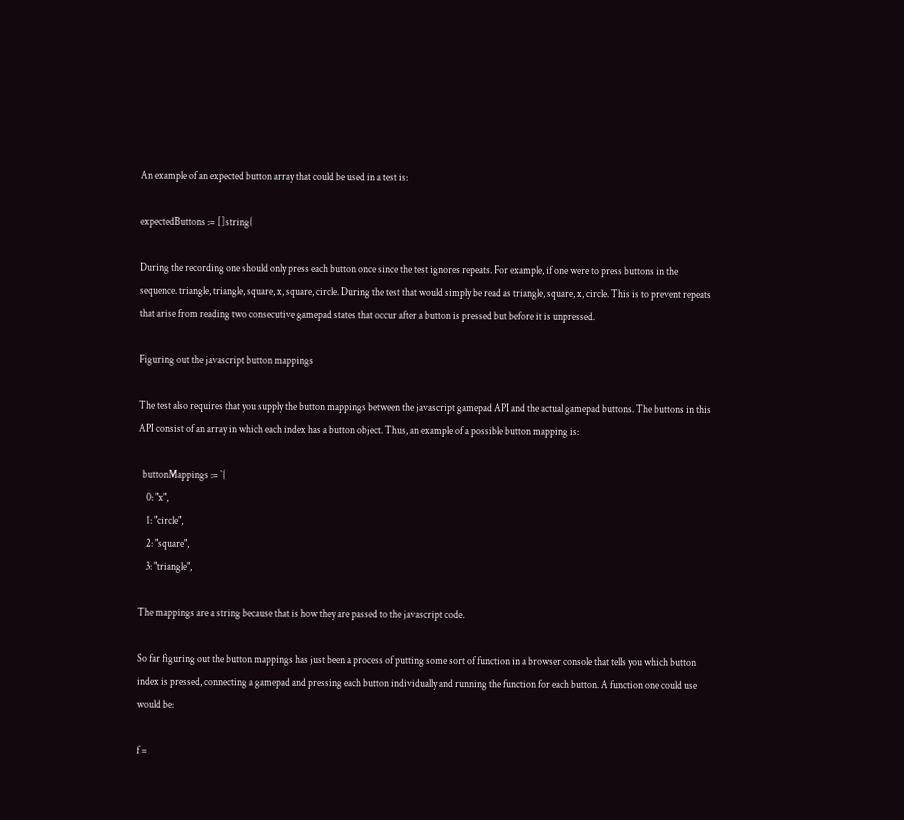An example of an expected button array that could be used in a test is:

expectedButtons := []string{

During the recording one should only press each button once since the test ignores repeats. For example, if one were to press buttons in the sequence. triangle, triangle, square, x, square, circle. During the test that would simply be read as triangle, square, x, circle. This is to prevent repeats that arise from reading two consecutive gamepad states that occur after a button is pressed but before it is unpressed.

Figuring out the javascript button mappings

The test also requires that you supply the button mappings between the javascript gamepad API and the actual gamepad buttons. The buttons in this API consist of an array in which each index has a button object. Thus, an example of a possible button mapping is:

  buttonMappings := `{
    0: "x",
    1: "circle",
    2: "square",
    3: "triangle",

The mappings are a string because that is how they are passed to the javascript code.

So far figuring out the button mappings has just been a process of putting some sort of function in a browser console that tells you which button index is pressed, connecting a gamepad and pressing each button individually and running the function for each button. A function one could use would be:

f =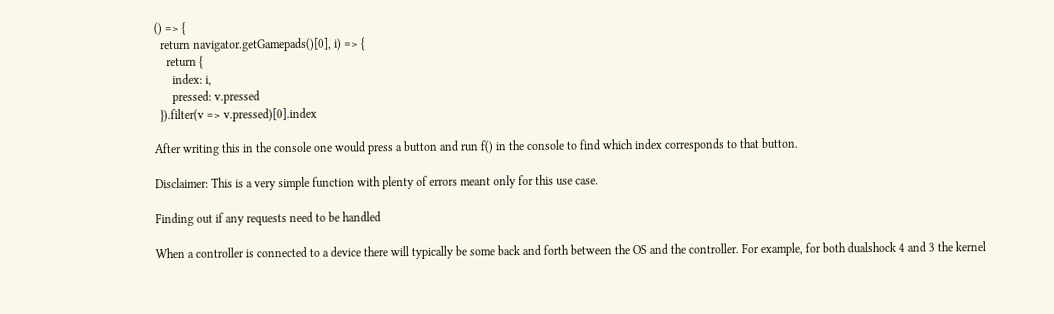() => {
  return navigator.getGamepads()[0], i) => {
    return {
      index: i,
      pressed: v.pressed
  }).filter(v => v.pressed)[0].index

After writing this in the console one would press a button and run f() in the console to find which index corresponds to that button.

Disclaimer: This is a very simple function with plenty of errors meant only for this use case.

Finding out if any requests need to be handled

When a controller is connected to a device there will typically be some back and forth between the OS and the controller. For example, for both dualshock 4 and 3 the kernel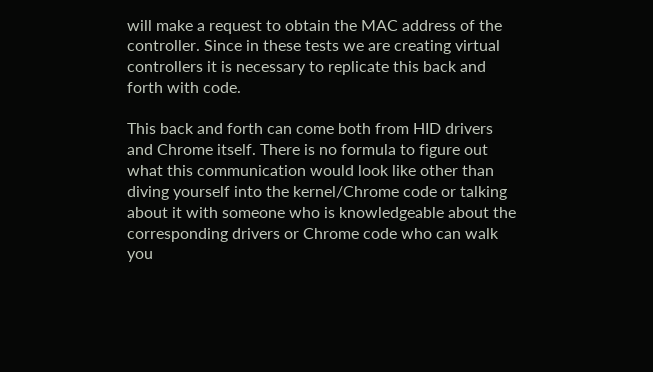will make a request to obtain the MAC address of the controller. Since in these tests we are creating virtual controllers it is necessary to replicate this back and forth with code.

This back and forth can come both from HID drivers and Chrome itself. There is no formula to figure out what this communication would look like other than diving yourself into the kernel/Chrome code or talking about it with someone who is knowledgeable about the corresponding drivers or Chrome code who can walk you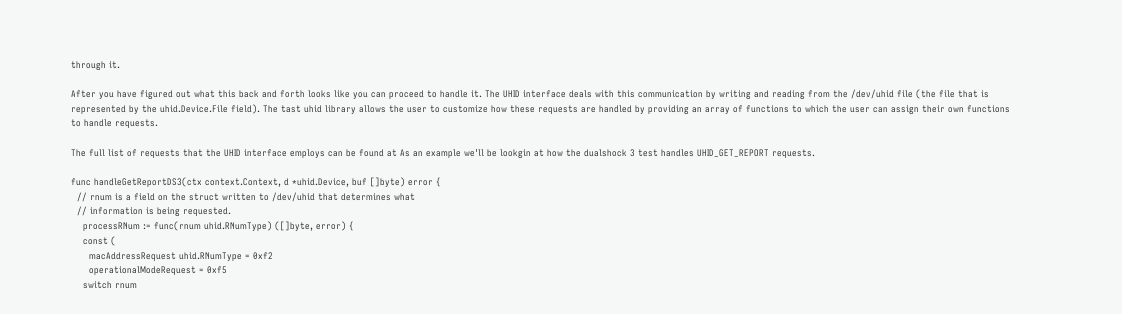through it.

After you have figured out what this back and forth looks like you can proceed to handle it. The UHID interface deals with this communication by writing and reading from the /dev/uhid file (the file that is represented by the uhid.Device.File field). The tast uhid library allows the user to customize how these requests are handled by providing an array of functions to which the user can assign their own functions to handle requests.

The full list of requests that the UHID interface employs can be found at As an example we'll be lookgin at how the dualshock 3 test handles UHID_GET_REPORT requests.

func handleGetReportDS3(ctx context.Context, d *uhid.Device, buf []byte) error {
  // rnum is a field on the struct written to /dev/uhid that determines what
  // information is being requested.
    processRNum := func(rnum uhid.RNumType) ([]byte, error) {
    const (
      macAddressRequest uhid.RNumType = 0xf2
      operationalModeRequest = 0xf5
    switch rnum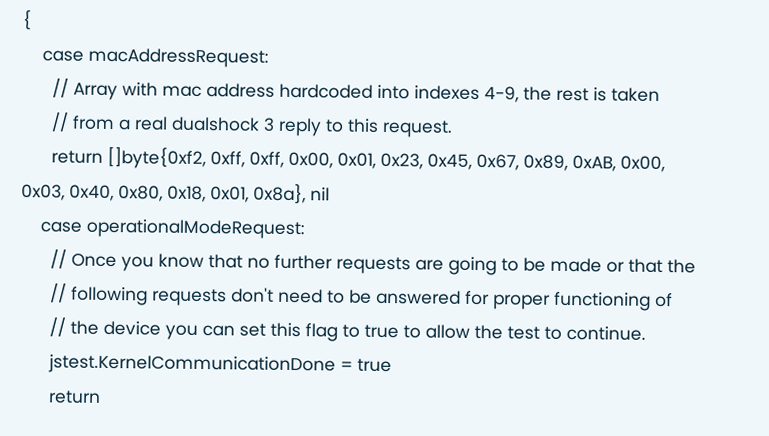{
    case macAddressRequest:
      // Array with mac address hardcoded into indexes 4-9, the rest is taken
      // from a real dualshock 3 reply to this request.
      return []byte{0xf2, 0xff, 0xff, 0x00, 0x01, 0x23, 0x45, 0x67, 0x89, 0xAB, 0x00, 0x03, 0x40, 0x80, 0x18, 0x01, 0x8a}, nil
    case operationalModeRequest:
      // Once you know that no further requests are going to be made or that the
      // following requests don't need to be answered for proper functioning of
      // the device you can set this flag to true to allow the test to continue.
      jstest.KernelCommunicationDone = true
      return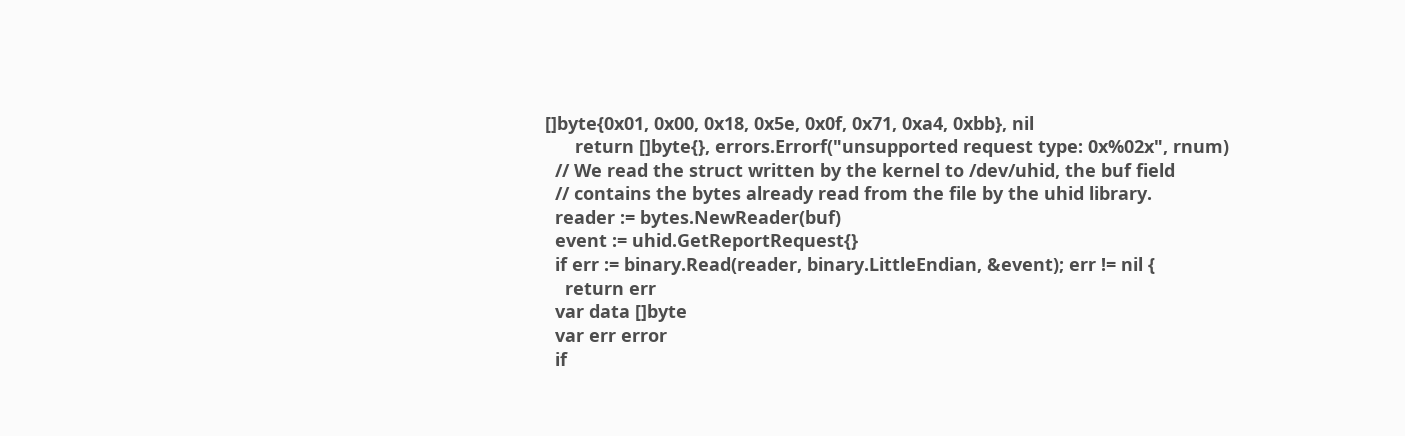[]byte{0x01, 0x00, 0x18, 0x5e, 0x0f, 0x71, 0xa4, 0xbb}, nil
      return []byte{}, errors.Errorf("unsupported request type: 0x%02x", rnum)
  // We read the struct written by the kernel to /dev/uhid, the buf field
  // contains the bytes already read from the file by the uhid library.
  reader := bytes.NewReader(buf)
  event := uhid.GetReportRequest{}
  if err := binary.Read(reader, binary.LittleEndian, &event); err != nil {
    return err
  var data []byte
  var err error
  if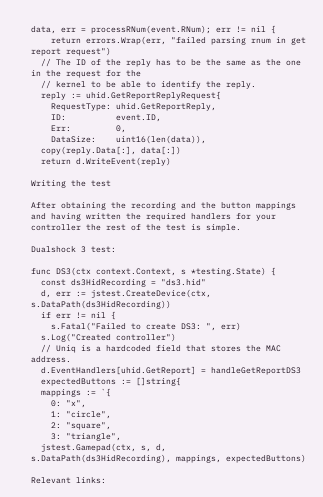data, err = processRNum(event.RNum); err != nil {
    return errors.Wrap(err, "failed parsing rnum in get report request")
  // The ID of the reply has to be the same as the one in the request for the
  // kernel to be able to identify the reply.
  reply := uhid.GetReportReplyRequest{
    RequestType: uhid.GetReportReply,
    ID:          event.ID,
    Err:         0,
    DataSize:    uint16(len(data)),
  copy(reply.Data[:], data[:])
  return d.WriteEvent(reply)

Writing the test

After obtaining the recording and the button mappings and having written the required handlers for your controller the rest of the test is simple.

Dualshock 3 test:

func DS3(ctx context.Context, s *testing.State) {
  const ds3HidRecording = "ds3.hid"
  d, err := jstest.CreateDevice(ctx, s.DataPath(ds3HidRecording))
  if err != nil {
    s.Fatal("Failed to create DS3: ", err)
  s.Log("Created controller")
  // Uniq is a hardcoded field that stores the MAC address.
  d.EventHandlers[uhid.GetReport] = handleGetReportDS3
  expectedButtons := []string{
  mappings := `{
    0: "x",
    1: "circle",
    2: "square",
    3: "triangle",
  jstest.Gamepad(ctx, s, d, s.DataPath(ds3HidRecording), mappings, expectedButtons)

Relevant links: